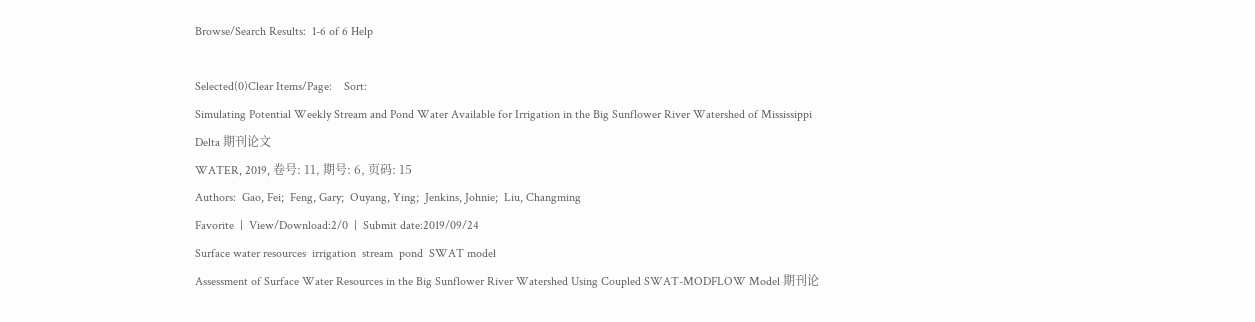Browse/Search Results:  1-6 of 6 Help

Selected(0)Clear Items/Page:    Sort:
Simulating Potential Weekly Stream and Pond Water Available for Irrigation in the Big Sunflower River Watershed of Mississippi Delta 期刊论文
WATER, 2019, 卷号: 11, 期号: 6, 页码: 15
Authors:  Gao, Fei;  Feng, Gary;  Ouyang, Ying;  Jenkins, Johnie;  Liu, Changming
Favorite  |  View/Download:2/0  |  Submit date:2019/09/24
Surface water resources  irrigation  stream  pond  SWAT model
Assessment of Surface Water Resources in the Big Sunflower River Watershed Using Coupled SWAT-MODFLOW Model 期刊论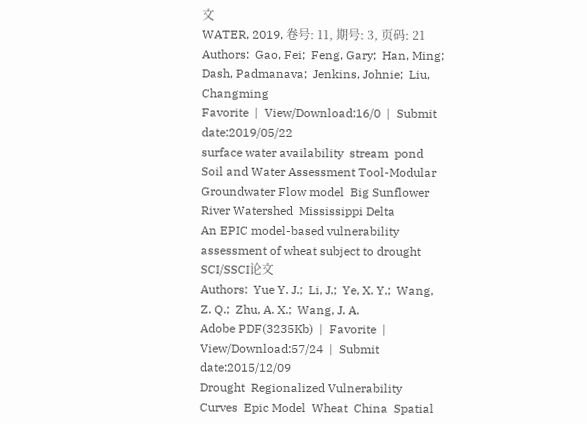文
WATER, 2019, 卷号: 11, 期号: 3, 页码: 21
Authors:  Gao, Fei;  Feng, Gary;  Han, Ming;  Dash, Padmanava;  Jenkins, Johnie;  Liu, Changming
Favorite  |  View/Download:16/0  |  Submit date:2019/05/22
surface water availability  stream  pond  Soil and Water Assessment Tool-Modular Groundwater Flow model  Big Sunflower River Watershed  Mississippi Delta
An EPIC model-based vulnerability assessment of wheat subject to drought SCI/SSCI论文
Authors:  Yue Y. J.;  Li, J.;  Ye, X. Y.;  Wang, Z. Q.;  Zhu, A. X.;  Wang, J. A.
Adobe PDF(3235Kb)  |  Favorite  |  View/Download:57/24  |  Submit date:2015/12/09
Drought  Regionalized Vulnerability Curves  Epic Model  Wheat  China  Spatial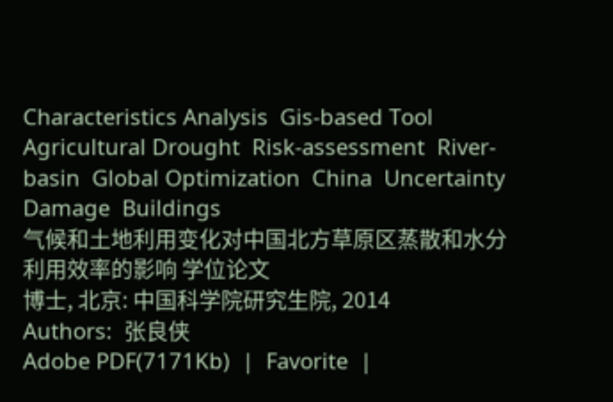Characteristics Analysis  Gis-based Tool  Agricultural Drought  Risk-assessment  River-basin  Global Optimization  China  Uncertainty  Damage  Buildings
气候和土地利用变化对中国北方草原区蒸散和水分利用效率的影响 学位论文
博士, 北京: 中国科学院研究生院, 2014
Authors:  张良侠
Adobe PDF(7171Kb)  |  Favorite  |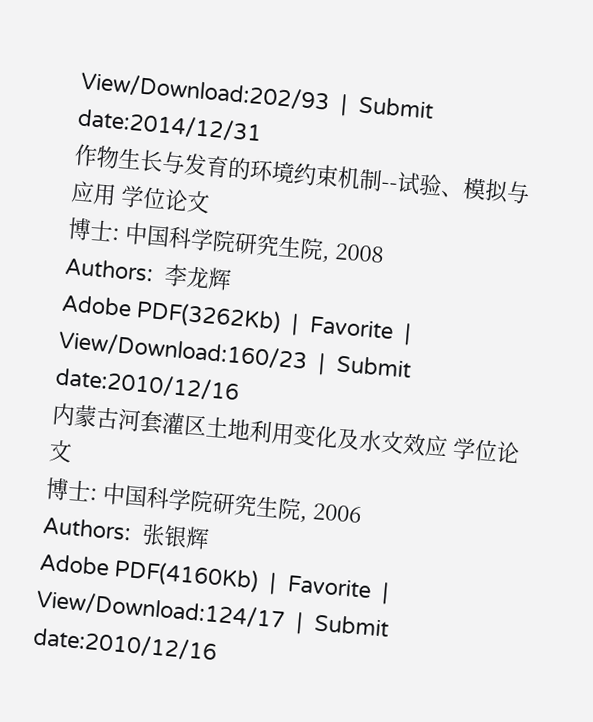View/Download:202/93  |  Submit date:2014/12/31
作物生长与发育的环境约束机制--试验、模拟与应用 学位论文
博士: 中国科学院研究生院, 2008
Authors:  李龙辉
Adobe PDF(3262Kb)  |  Favorite  |  View/Download:160/23  |  Submit date:2010/12/16
内蒙古河套灌区土地利用变化及水文效应 学位论文
博士: 中国科学院研究生院, 2006
Authors:  张银辉
Adobe PDF(4160Kb)  |  Favorite  |  View/Download:124/17  |  Submit date:2010/12/16